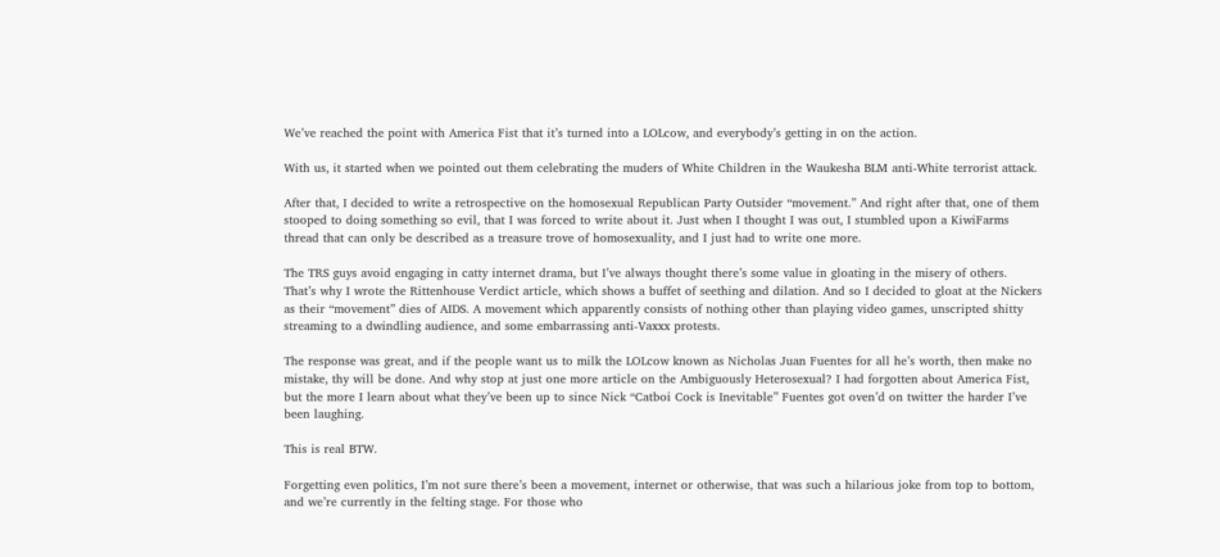We’ve reached the point with America Fist that it’s turned into a LOLcow, and everybody’s getting in on the action.

With us, it started when we pointed out them celebrating the muders of White Children in the Waukesha BLM anti-White terrorist attack.

After that, I decided to write a retrospective on the homosexual Republican Party Outsider “movement.” And right after that, one of them stooped to doing something so evil, that I was forced to write about it. Just when I thought I was out, I stumbled upon a KiwiFarms thread that can only be described as a treasure trove of homosexuality, and I just had to write one more.

The TRS guys avoid engaging in catty internet drama, but I’ve always thought there’s some value in gloating in the misery of others. That’s why I wrote the Rittenhouse Verdict article, which shows a buffet of seething and dilation. And so I decided to gloat at the Nickers as their “movement” dies of AIDS. A movement which apparently consists of nothing other than playing video games, unscripted shitty streaming to a dwindling audience, and some embarrassing anti-Vaxxx protests.

The response was great, and if the people want us to milk the LOLcow known as Nicholas Juan Fuentes for all he’s worth, then make no mistake, thy will be done. And why stop at just one more article on the Ambiguously Heterosexual? I had forgotten about America Fist, but the more I learn about what they’ve been up to since Nick “Catboi Cock is Inevitable” Fuentes got oven’d on twitter the harder I’ve been laughing.

This is real BTW.

Forgetting even politics, I’m not sure there’s been a movement, internet or otherwise, that was such a hilarious joke from top to bottom, and we’re currently in the felting stage. For those who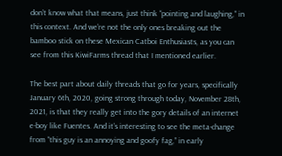don’t know what that means, just think “pointing and laughing,” in this context. And we’re not the only ones breaking out the bamboo stick on these Mexican Catboi Enthusiasts, as you can see from this KiwiFarms thread that I mentioned earlier.

The best part about daily threads that go for years, specifically January 6th, 2020, going strong through today, November 28th, 2021, is that they really get into the gory details of an internet e-boy like Fuentes. And it’s interesting to see the meta-change from “this guy is an annoying and goofy fag,” in early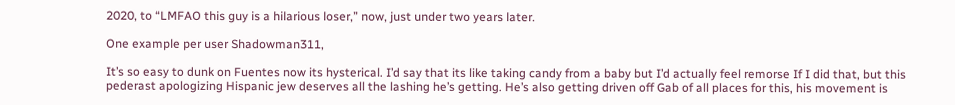2020, to “LMFAO this guy is a hilarious loser,” now, just under two years later.

One example per user Shadowman311,

It’s so easy to dunk on Fuentes now its hysterical. I’d say that its like taking candy from a baby but I’d actually feel remorse If I did that, but this pederast apologizing Hispanic jew deserves all the lashing he’s getting. He’s also getting driven off Gab of all places for this, his movement is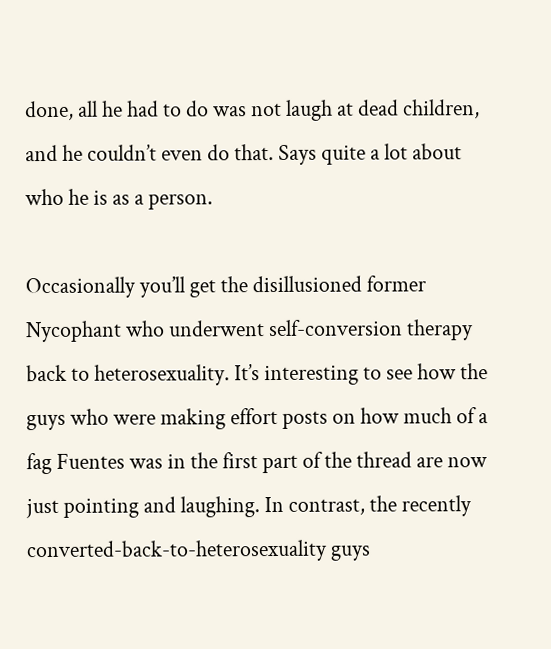done, all he had to do was not laugh at dead children, and he couldn’t even do that. Says quite a lot about who he is as a person.

Occasionally you’ll get the disillusioned former Nycophant who underwent self-conversion therapy back to heterosexuality. It’s interesting to see how the guys who were making effort posts on how much of a fag Fuentes was in the first part of the thread are now just pointing and laughing. In contrast, the recently converted-back-to-heterosexuality guys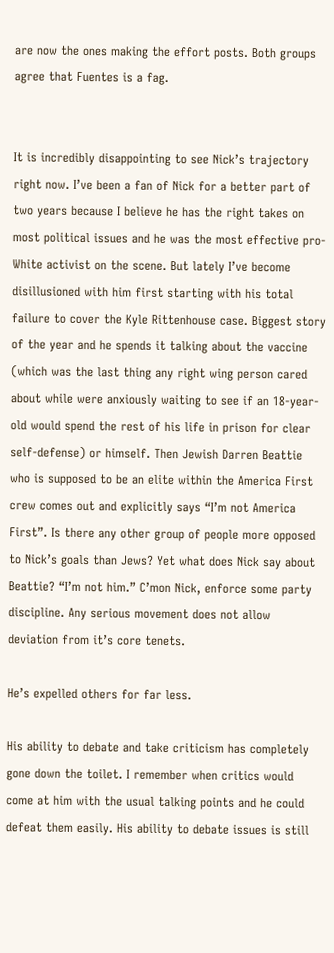are now the ones making the effort posts. Both groups agree that Fuentes is a fag.


It is incredibly disappointing to see Nick’s trajectory right now. I’ve been a fan of Nick for a better part of two years because I believe he has the right takes on most political issues and he was the most effective pro-White activist on the scene. But lately I’ve become disillusioned with him first starting with his total failure to cover the Kyle Rittenhouse case. Biggest story of the year and he spends it talking about the vaccine (which was the last thing any right wing person cared about while were anxiously waiting to see if an 18-year-old would spend the rest of his life in prison for clear self-defense) or himself. Then Jewish Darren Beattie who is supposed to be an elite within the America First crew comes out and explicitly says “I’m not America First”. Is there any other group of people more opposed to Nick’s goals than Jews? Yet what does Nick say about Beattie? “I’m not him.” C’mon Nick, enforce some party discipline. Any serious movement does not allow deviation from it’s core tenets.

He’s expelled others for far less.

His ability to debate and take criticism has completely gone down the toilet. I remember when critics would come at him with the usual talking points and he could defeat them easily. His ability to debate issues is still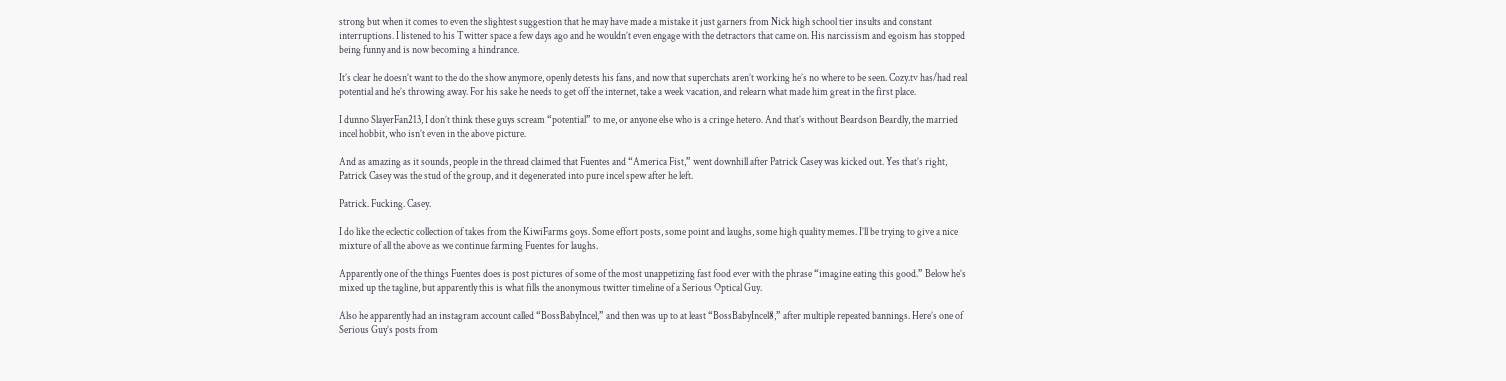strong but when it comes to even the slightest suggestion that he may have made a mistake it just garners from Nick high school tier insults and constant interruptions. I listened to his Twitter space a few days ago and he wouldn’t even engage with the detractors that came on. His narcissism and egoism has stopped being funny and is now becoming a hindrance.

It’s clear he doesn’t want to the do the show anymore, openly detests his fans, and now that superchats aren’t working he’s no where to be seen. Cozy.tv has/had real potential and he’s throwing away. For his sake he needs to get off the internet, take a week vacation, and relearn what made him great in the first place.

I dunno SlayerFan213, I don’t think these guys scream “potential” to me, or anyone else who is a cringe hetero. And that’s without Beardson Beardly, the married incel hobbit, who isn’t even in the above picture.

And as amazing as it sounds, people in the thread claimed that Fuentes and “America Fist,” went downhill after Patrick Casey was kicked out. Yes that’s right, Patrick Casey was the stud of the group, and it degenerated into pure incel spew after he left.

Patrick. Fucking. Casey.

I do like the eclectic collection of takes from the KiwiFarms goys. Some effort posts, some point and laughs, some high quality memes. I’ll be trying to give a nice mixture of all the above as we continue farming Fuentes for laughs.

Apparently one of the things Fuentes does is post pictures of some of the most unappetizing fast food ever with the phrase “imagine eating this good.” Below he’s mixed up the tagline, but apparently this is what fills the anonymous twitter timeline of a Serious Optical Guy.

Also he apparently had an instagram account called “BossBabyIncel,” and then was up to at least “BossBabyIncel8,” after multiple repeated bannings. Here’s one of Serious Guy’s posts from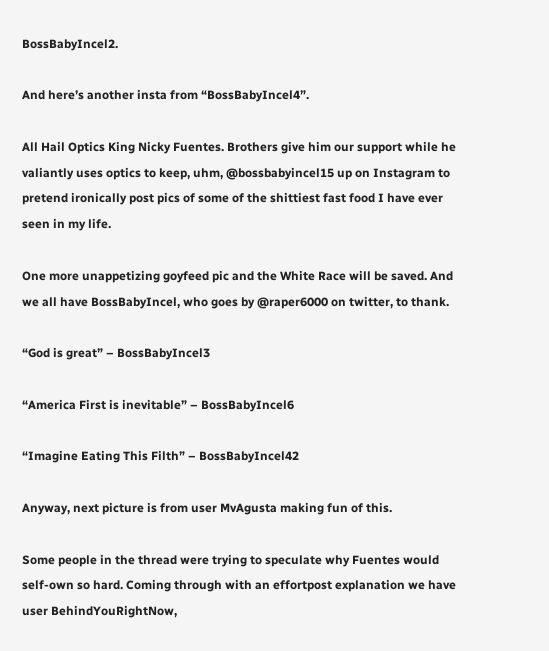BossBabyIncel2.

And here’s another insta from “BossBabyIncel4”.

All Hail Optics King Nicky Fuentes. Brothers give him our support while he valiantly uses optics to keep, uhm, @bossbabyincel15 up on Instagram to pretend ironically post pics of some of the shittiest fast food I have ever seen in my life.

One more unappetizing goyfeed pic and the White Race will be saved. And we all have BossBabyIncel, who goes by @raper6000 on twitter, to thank.

“God is great” – BossBabyIncel3

“America First is inevitable” – BossBabyIncel6

“Imagine Eating This Filth” – BossBabyIncel42

Anyway, next picture is from user MvAgusta making fun of this.

Some people in the thread were trying to speculate why Fuentes would self-own so hard. Coming through with an effortpost explanation we have user BehindYouRightNow,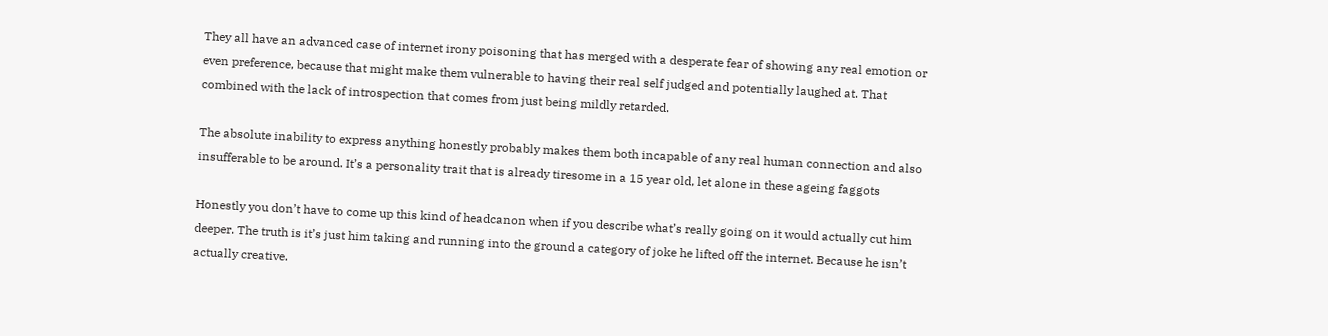They all have an advanced case of internet irony poisoning that has merged with a desperate fear of showing any real emotion or even preference, because that might make them vulnerable to having their real self judged and potentially laughed at. That combined with the lack of introspection that comes from just being mildly retarded.

The absolute inability to express anything honestly probably makes them both incapable of any real human connection and also insufferable to be around. It’s a personality trait that is already tiresome in a 15 year old, let alone in these ageing faggots

Honestly you don’t have to come up this kind of headcanon when if you describe what’s really going on it would actually cut him deeper. The truth is it’s just him taking and running into the ground a category of joke he lifted off the internet. Because he isn’t actually creative.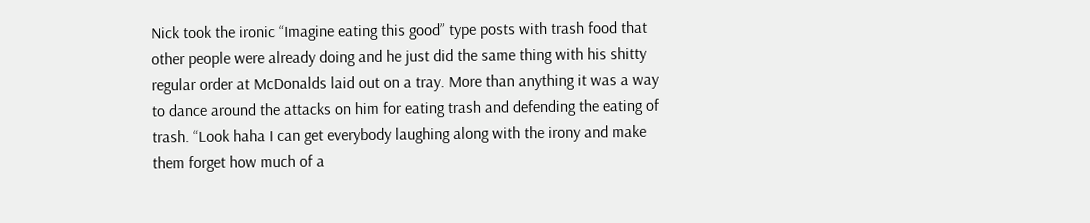Nick took the ironic “Imagine eating this good” type posts with trash food that other people were already doing and he just did the same thing with his shitty regular order at McDonalds laid out on a tray. More than anything it was a way to dance around the attacks on him for eating trash and defending the eating of trash. “Look haha I can get everybody laughing along with the irony and make them forget how much of a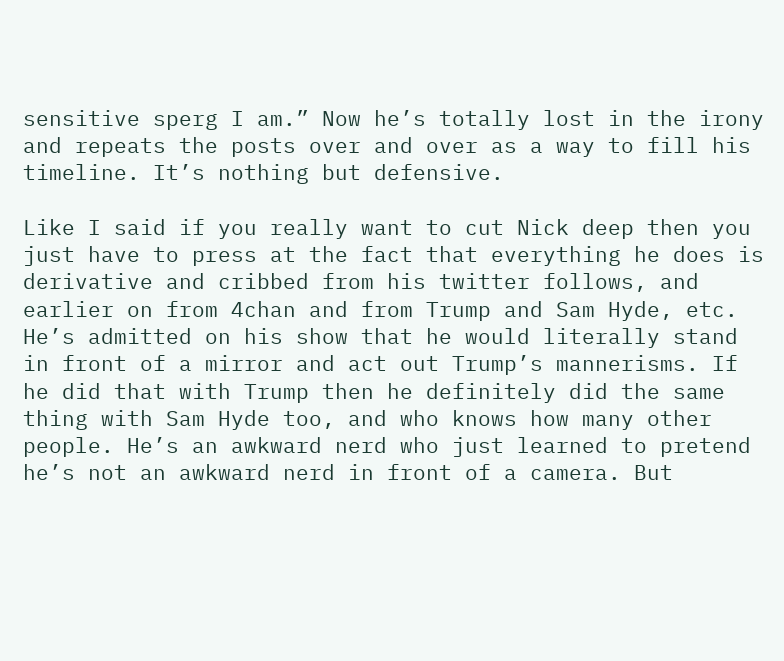sensitive sperg I am.” Now he’s totally lost in the irony and repeats the posts over and over as a way to fill his timeline. It’s nothing but defensive.

Like I said if you really want to cut Nick deep then you just have to press at the fact that everything he does is derivative and cribbed from his twitter follows, and earlier on from 4chan and from Trump and Sam Hyde, etc. He’s admitted on his show that he would literally stand in front of a mirror and act out Trump’s mannerisms. If he did that with Trump then he definitely did the same thing with Sam Hyde too, and who knows how many other people. He’s an awkward nerd who just learned to pretend he’s not an awkward nerd in front of a camera. But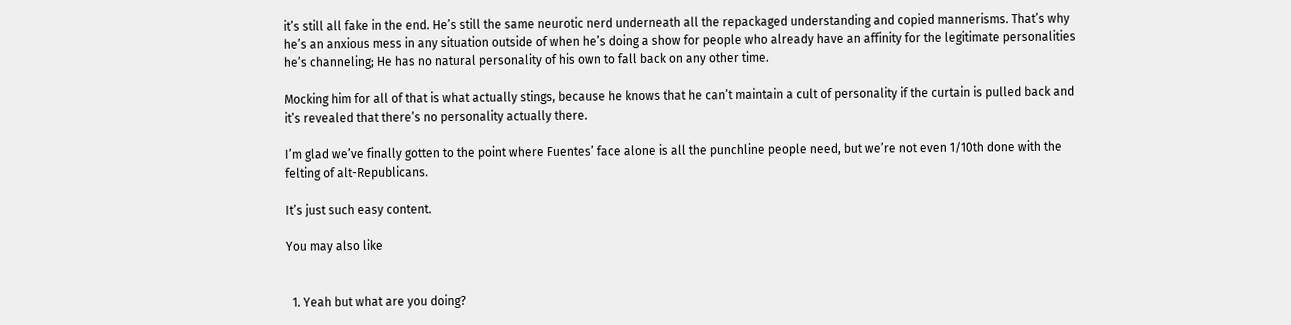it’s still all fake in the end. He’s still the same neurotic nerd underneath all the repackaged understanding and copied mannerisms. That’s why he’s an anxious mess in any situation outside of when he’s doing a show for people who already have an affinity for the legitimate personalities he’s channeling; He has no natural personality of his own to fall back on any other time.

Mocking him for all of that is what actually stings, because he knows that he can’t maintain a cult of personality if the curtain is pulled back and it’s revealed that there’s no personality actually there.

I’m glad we’ve finally gotten to the point where Fuentes’ face alone is all the punchline people need, but we’re not even 1/10th done with the felting of alt-Republicans.

It’s just such easy content.

You may also like


  1. Yeah but what are you doing?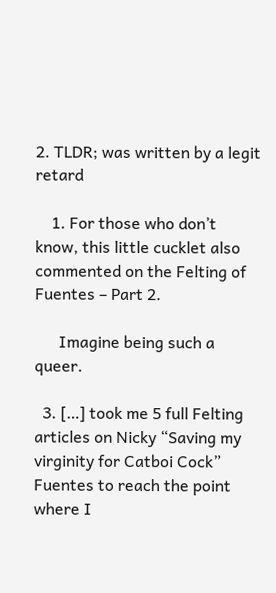2. TLDR; was written by a legit retard

    1. For those who don’t know, this little cucklet also commented on the Felting of Fuentes – Part 2.

      Imagine being such a queer.

  3. […] took me 5 full Felting articles on Nicky “Saving my virginity for Catboi Cock” Fuentes to reach the point where I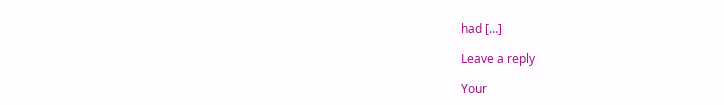had […]

Leave a reply

Your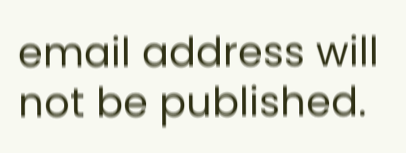email address will not be published.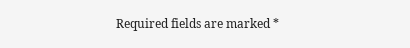Required fields are marked *